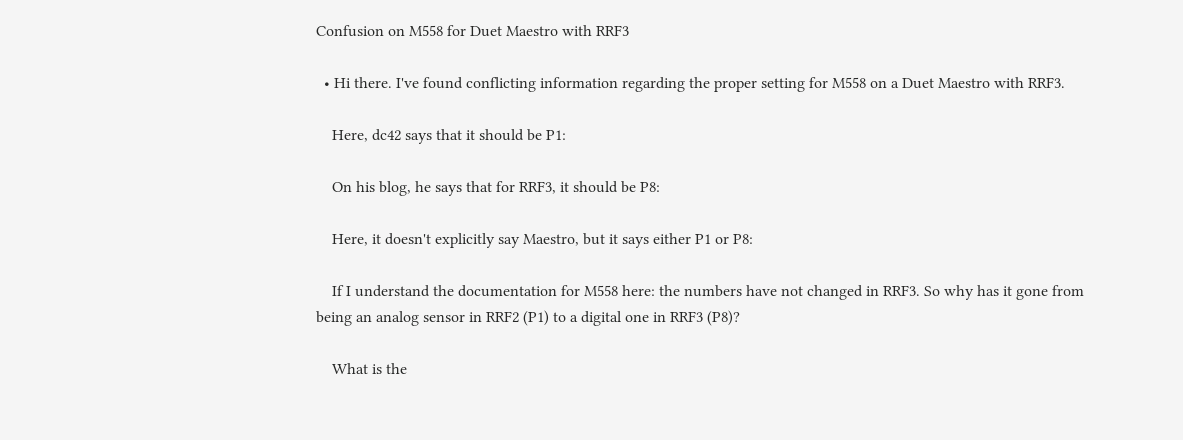Confusion on M558 for Duet Maestro with RRF3

  • Hi there. I've found conflicting information regarding the proper setting for M558 on a Duet Maestro with RRF3.

    Here, dc42 says that it should be P1:

    On his blog, he says that for RRF3, it should be P8:

    Here, it doesn't explicitly say Maestro, but it says either P1 or P8:

    If I understand the documentation for M558 here: the numbers have not changed in RRF3. So why has it gone from being an analog sensor in RRF2 (P1) to a digital one in RRF3 (P8)?

    What is the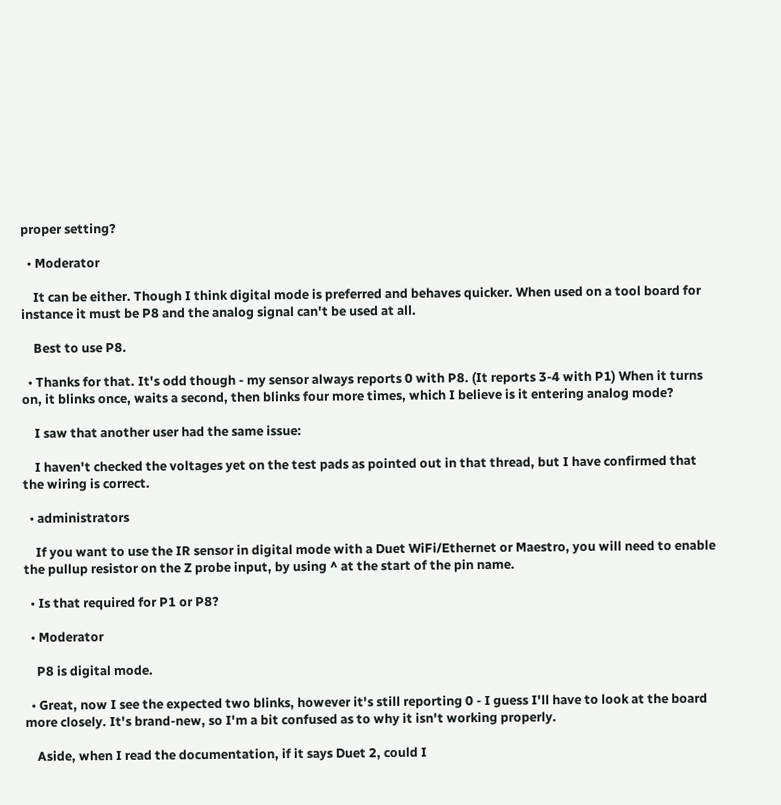proper setting?

  • Moderator

    It can be either. Though I think digital mode is preferred and behaves quicker. When used on a tool board for instance it must be P8 and the analog signal can't be used at all.

    Best to use P8.

  • Thanks for that. It's odd though - my sensor always reports 0 with P8. (It reports 3-4 with P1) When it turns on, it blinks once, waits a second, then blinks four more times, which I believe is it entering analog mode?

    I saw that another user had the same issue:

    I haven't checked the voltages yet on the test pads as pointed out in that thread, but I have confirmed that the wiring is correct.

  • administrators

    If you want to use the IR sensor in digital mode with a Duet WiFi/Ethernet or Maestro, you will need to enable the pullup resistor on the Z probe input, by using ^ at the start of the pin name.

  • Is that required for P1 or P8?

  • Moderator

    P8 is digital mode.

  • Great, now I see the expected two blinks, however it's still reporting 0 - I guess I'll have to look at the board more closely. It's brand-new, so I'm a bit confused as to why it isn't working properly.

    Aside, when I read the documentation, if it says Duet 2, could I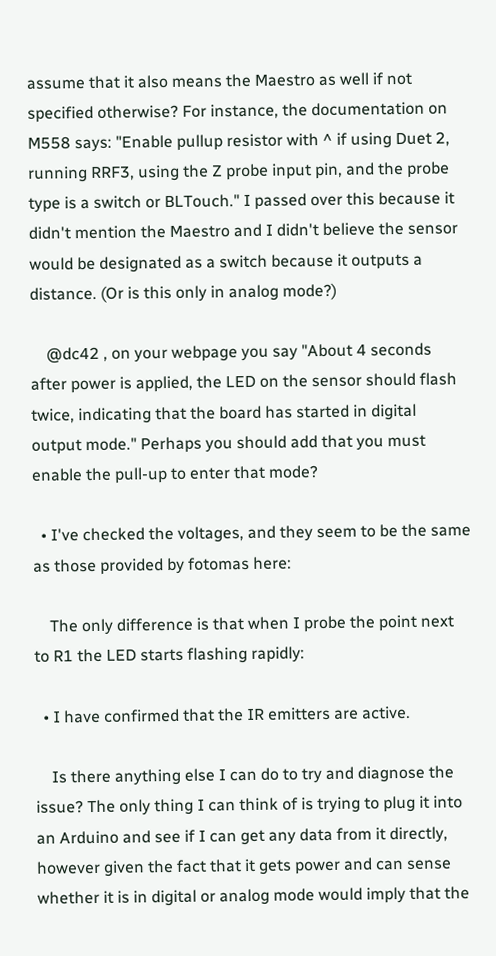assume that it also means the Maestro as well if not specified otherwise? For instance, the documentation on M558 says: "Enable pullup resistor with ^ if using Duet 2, running RRF3, using the Z probe input pin, and the probe type is a switch or BLTouch." I passed over this because it didn't mention the Maestro and I didn't believe the sensor would be designated as a switch because it outputs a distance. (Or is this only in analog mode?)

    @dc42 , on your webpage you say "About 4 seconds after power is applied, the LED on the sensor should flash twice, indicating that the board has started in digital output mode." Perhaps you should add that you must enable the pull-up to enter that mode?

  • I've checked the voltages, and they seem to be the same as those provided by fotomas here:

    The only difference is that when I probe the point next to R1 the LED starts flashing rapidly:

  • I have confirmed that the IR emitters are active.

    Is there anything else I can do to try and diagnose the issue? The only thing I can think of is trying to plug it into an Arduino and see if I can get any data from it directly, however given the fact that it gets power and can sense whether it is in digital or analog mode would imply that the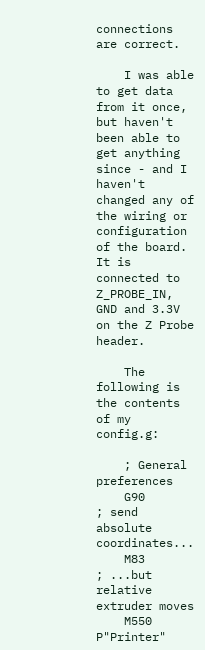connections are correct.

    I was able to get data from it once, but haven't been able to get anything since - and I haven't changed any of the wiring or configuration of the board. It is connected to Z_PROBE_IN, GND and 3.3V on the Z Probe header.

    The following is the contents of my config.g:

    ; General preferences
    G90                                         ; send absolute coordinates...
    M83                                         ; ...but relative extruder moves
    M550 P"Printer"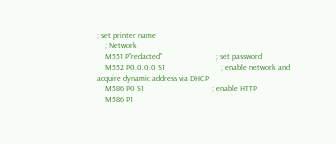; set printer name
    ; Network
    M551 P"redacted"                           ; set password
    M552 P0.0.0.0 S1                            ; enable network and acquire dynamic address via DHCP
    M586 P0 S1                                  ; enable HTTP
    M586 P1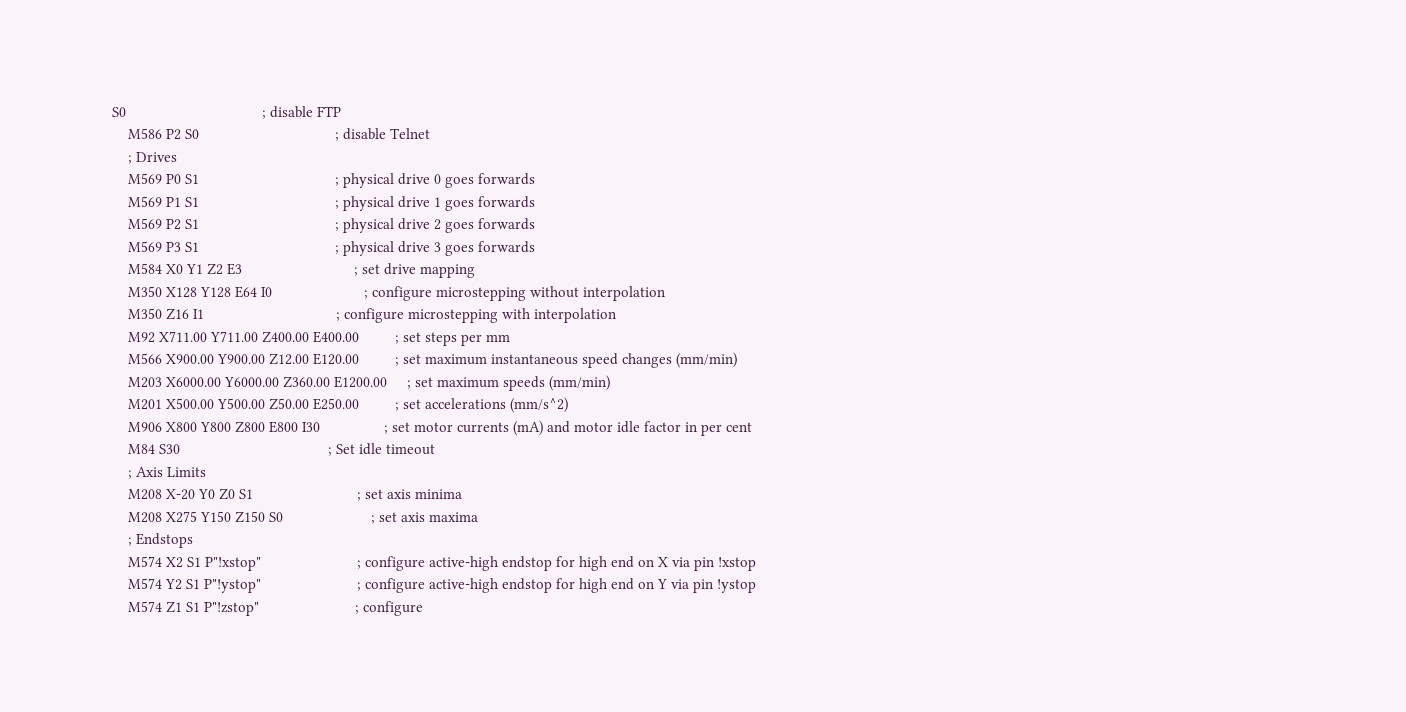S0                                  ; disable FTP
    M586 P2 S0                                  ; disable Telnet
    ; Drives
    M569 P0 S1                                  ; physical drive 0 goes forwards
    M569 P1 S1                                  ; physical drive 1 goes forwards
    M569 P2 S1                                  ; physical drive 2 goes forwards
    M569 P3 S1                                  ; physical drive 3 goes forwards
    M584 X0 Y1 Z2 E3                            ; set drive mapping
    M350 X128 Y128 E64 I0                       ; configure microstepping without interpolation
    M350 Z16 I1                                 ; configure microstepping with interpolation
    M92 X711.00 Y711.00 Z400.00 E400.00         ; set steps per mm
    M566 X900.00 Y900.00 Z12.00 E120.00         ; set maximum instantaneous speed changes (mm/min)
    M203 X6000.00 Y6000.00 Z360.00 E1200.00     ; set maximum speeds (mm/min)
    M201 X500.00 Y500.00 Z50.00 E250.00         ; set accelerations (mm/s^2)
    M906 X800 Y800 Z800 E800 I30                ; set motor currents (mA) and motor idle factor in per cent
    M84 S30                                     ; Set idle timeout
    ; Axis Limits
    M208 X-20 Y0 Z0 S1                          ; set axis minima
    M208 X275 Y150 Z150 S0                      ; set axis maxima
    ; Endstops
    M574 X2 S1 P"!xstop"                        ; configure active-high endstop for high end on X via pin !xstop
    M574 Y2 S1 P"!ystop"                        ; configure active-high endstop for high end on Y via pin !ystop
    M574 Z1 S1 P"!zstop"                        ; configure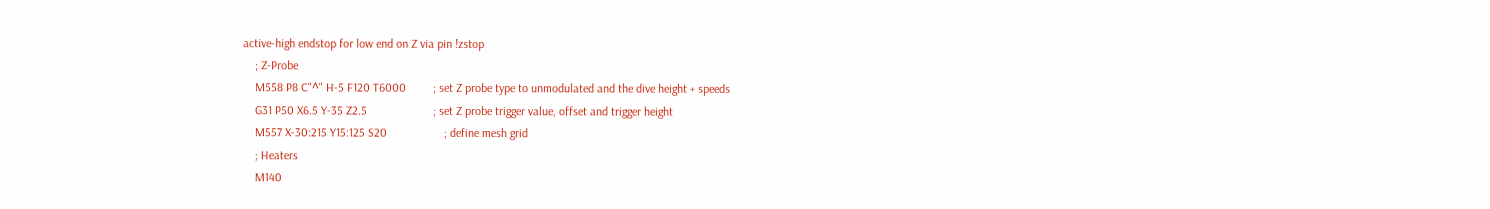active-high endstop for low end on Z via pin !zstop
    ; Z-Probe
    M558 P8 C"^" H-5 F120 T6000         ; set Z probe type to unmodulated and the dive height + speeds
    G31 P50 X6.5 Y-35 Z2.5                      ; set Z probe trigger value, offset and trigger height
    M557 X-30:215 Y15:125 S20                   ; define mesh grid
    ; Heaters
    M140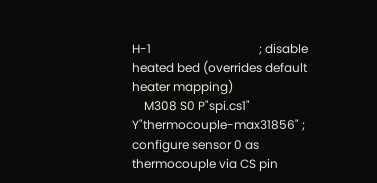H-1                                    ; disable heated bed (overrides default heater mapping)
    M308 S0 P"spi.cs1" Y"thermocouple-max31856" ; configure sensor 0 as thermocouple via CS pin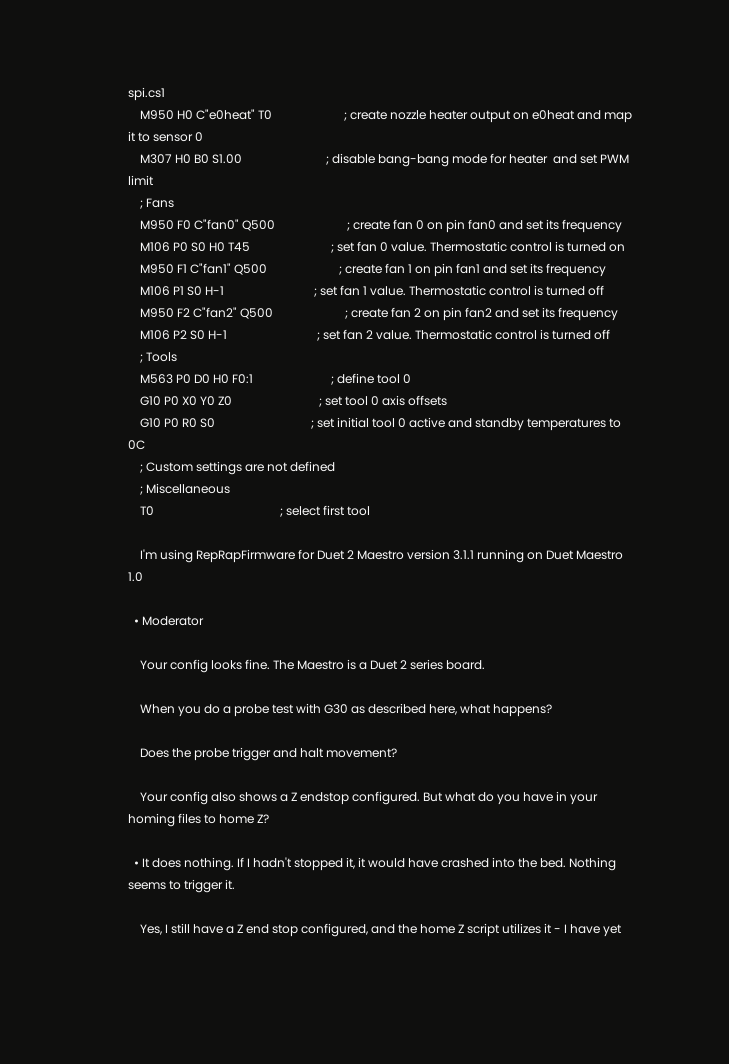spi.cs1
    M950 H0 C"e0heat" T0                        ; create nozzle heater output on e0heat and map it to sensor 0
    M307 H0 B0 S1.00                            ; disable bang-bang mode for heater  and set PWM limit
    ; Fans
    M950 F0 C"fan0" Q500                        ; create fan 0 on pin fan0 and set its frequency
    M106 P0 S0 H0 T45                           ; set fan 0 value. Thermostatic control is turned on
    M950 F1 C"fan1" Q500                        ; create fan 1 on pin fan1 and set its frequency
    M106 P1 S0 H-1                              ; set fan 1 value. Thermostatic control is turned off
    M950 F2 C"fan2" Q500                        ; create fan 2 on pin fan2 and set its frequency
    M106 P2 S0 H-1                              ; set fan 2 value. Thermostatic control is turned off
    ; Tools
    M563 P0 D0 H0 F0:1                          ; define tool 0
    G10 P0 X0 Y0 Z0                             ; set tool 0 axis offsets
    G10 P0 R0 S0                                ; set initial tool 0 active and standby temperatures to 0C
    ; Custom settings are not defined
    ; Miscellaneous
    T0                                          ; select first tool

    I'm using RepRapFirmware for Duet 2 Maestro version 3.1.1 running on Duet Maestro 1.0

  • Moderator

    Your config looks fine. The Maestro is a Duet 2 series board.

    When you do a probe test with G30 as described here, what happens?

    Does the probe trigger and halt movement?

    Your config also shows a Z endstop configured. But what do you have in your homing files to home Z?

  • It does nothing. If I hadn't stopped it, it would have crashed into the bed. Nothing seems to trigger it.

    Yes, I still have a Z end stop configured, and the home Z script utilizes it - I have yet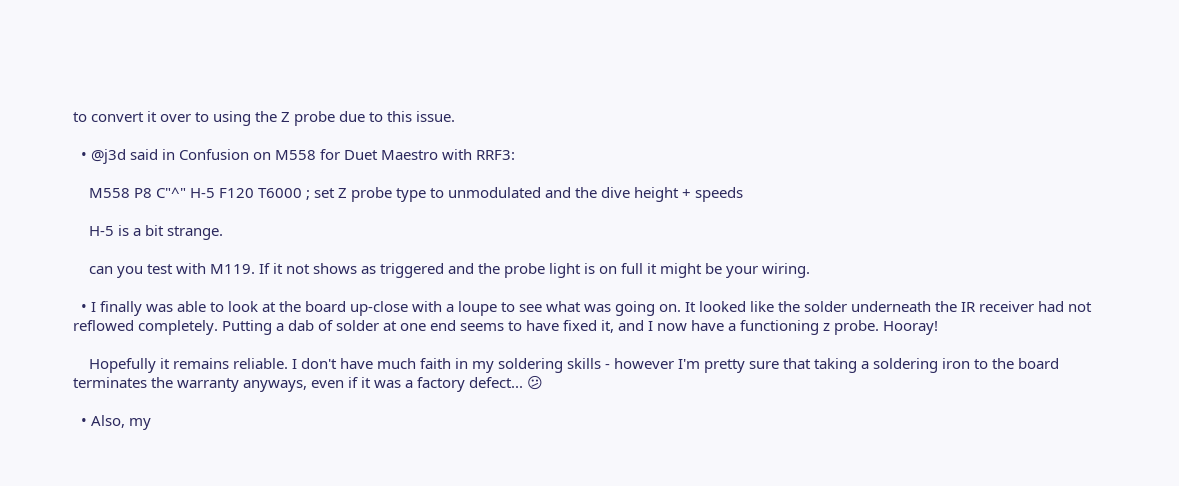to convert it over to using the Z probe due to this issue.

  • @j3d said in Confusion on M558 for Duet Maestro with RRF3:

    M558 P8 C"^" H-5 F120 T6000 ; set Z probe type to unmodulated and the dive height + speeds

    H-5 is a bit strange.

    can you test with M119. If it not shows as triggered and the probe light is on full it might be your wiring.

  • I finally was able to look at the board up-close with a loupe to see what was going on. It looked like the solder underneath the IR receiver had not reflowed completely. Putting a dab of solder at one end seems to have fixed it, and I now have a functioning z probe. Hooray!

    Hopefully it remains reliable. I don't have much faith in my soldering skills - however I'm pretty sure that taking a soldering iron to the board terminates the warranty anyways, even if it was a factory defect... 😕

  • Also, my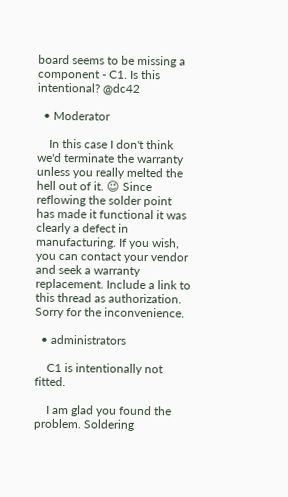board seems to be missing a component - C1. Is this intentional? @dc42

  • Moderator

    In this case I don't think we'd terminate the warranty unless you really melted the hell out of it. 😉 Since reflowing the solder point has made it functional it was clearly a defect in manufacturing. If you wish, you can contact your vendor and seek a warranty replacement. Include a link to this thread as authorization. Sorry for the inconvenience.

  • administrators

    C1 is intentionally not fitted.

    I am glad you found the problem. Soldering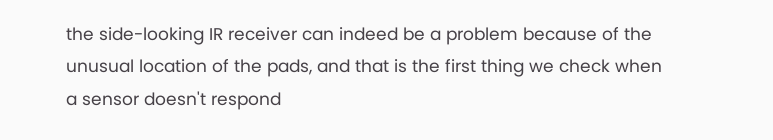the side-looking IR receiver can indeed be a problem because of the unusual location of the pads, and that is the first thing we check when a sensor doesn't respond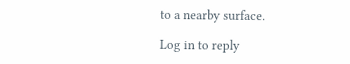to a nearby surface.

Log in to reply